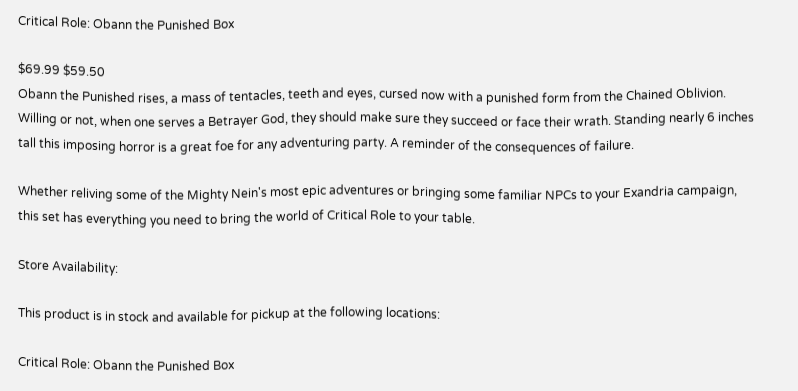Critical Role: Obann the Punished Box

$69.99 $59.50
Obann the Punished rises, a mass of tentacles, teeth and eyes, cursed now with a punished form from the Chained Oblivion. Willing or not, when one serves a Betrayer God, they should make sure they succeed or face their wrath. Standing nearly 6 inches tall this imposing horror is a great foe for any adventuring party. A reminder of the consequences of failure.

Whether reliving some of the Mighty Nein's most epic adventures or bringing some familiar NPCs to your Exandria campaign, this set has everything you need to bring the world of Critical Role to your table.

Store Availability:

This product is in stock and available for pickup at the following locations:

Critical Role: Obann the Punished Box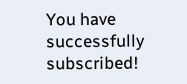You have successfully subscribed!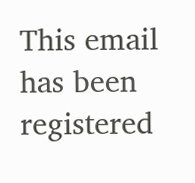This email has been registered